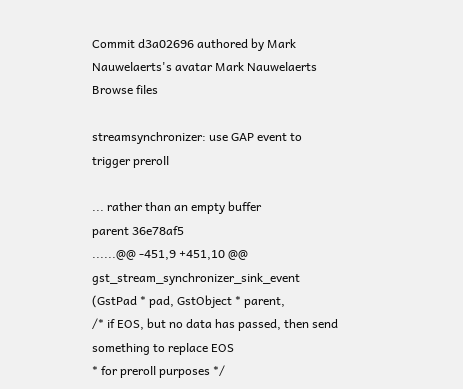Commit d3a02696 authored by Mark Nauwelaerts's avatar Mark Nauwelaerts
Browse files

streamsynchronizer: use GAP event to trigger preroll

... rather than an empty buffer
parent 36e78af5
......@@ -451,9 +451,10 @@ gst_stream_synchronizer_sink_event (GstPad * pad, GstObject * parent,
/* if EOS, but no data has passed, then send something to replace EOS
* for preroll purposes */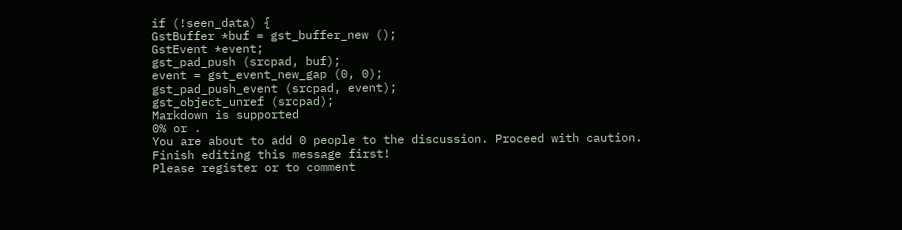if (!seen_data) {
GstBuffer *buf = gst_buffer_new ();
GstEvent *event;
gst_pad_push (srcpad, buf);
event = gst_event_new_gap (0, 0);
gst_pad_push_event (srcpad, event);
gst_object_unref (srcpad);
Markdown is supported
0% or .
You are about to add 0 people to the discussion. Proceed with caution.
Finish editing this message first!
Please register or to comment